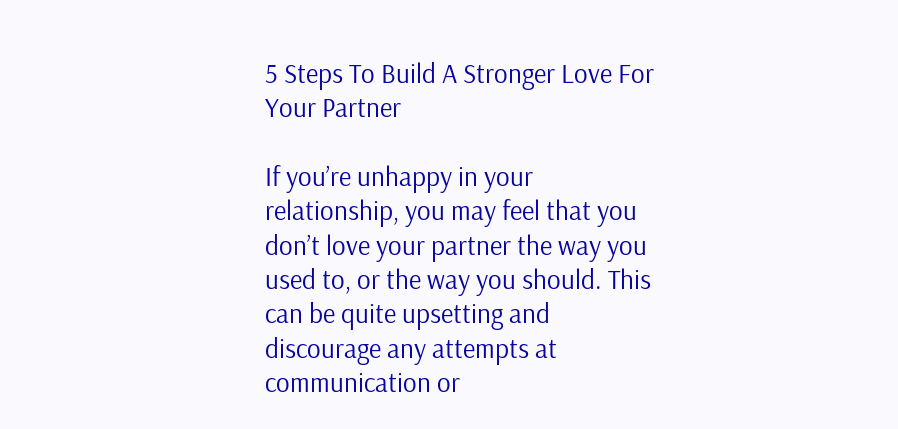5 Steps To Build A Stronger Love For Your Partner

If you’re unhappy in your relationship, you may feel that you don’t love your partner the way you used to, or the way you should. This can be quite upsetting and discourage any attempts at communication or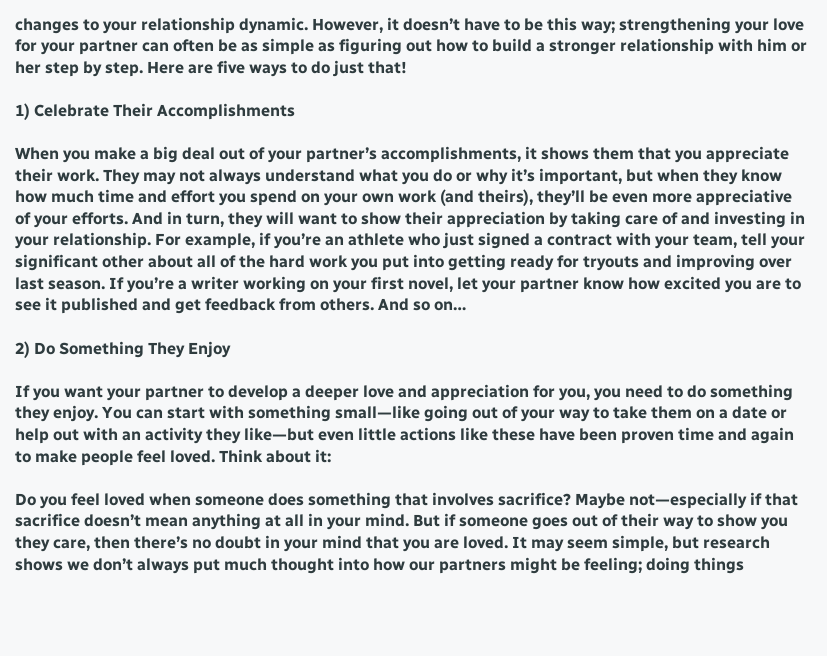changes to your relationship dynamic. However, it doesn’t have to be this way; strengthening your love for your partner can often be as simple as figuring out how to build a stronger relationship with him or her step by step. Here are five ways to do just that!

1) Celebrate Their Accomplishments

When you make a big deal out of your partner’s accomplishments, it shows them that you appreciate their work. They may not always understand what you do or why it’s important, but when they know how much time and effort you spend on your own work (and theirs), they’ll be even more appreciative of your efforts. And in turn, they will want to show their appreciation by taking care of and investing in your relationship. For example, if you’re an athlete who just signed a contract with your team, tell your significant other about all of the hard work you put into getting ready for tryouts and improving over last season. If you’re a writer working on your first novel, let your partner know how excited you are to see it published and get feedback from others. And so on…

2) Do Something They Enjoy

If you want your partner to develop a deeper love and appreciation for you, you need to do something they enjoy. You can start with something small—like going out of your way to take them on a date or help out with an activity they like—but even little actions like these have been proven time and again to make people feel loved. Think about it:

Do you feel loved when someone does something that involves sacrifice? Maybe not—especially if that sacrifice doesn’t mean anything at all in your mind. But if someone goes out of their way to show you they care, then there’s no doubt in your mind that you are loved. It may seem simple, but research shows we don’t always put much thought into how our partners might be feeling; doing things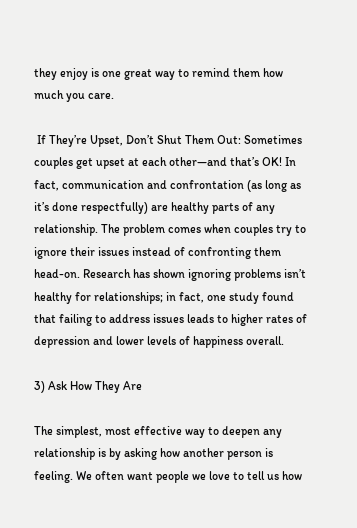they enjoy is one great way to remind them how much you care.

 If They’re Upset, Don’t Shut Them Out: Sometimes couples get upset at each other—and that’s OK! In fact, communication and confrontation (as long as it’s done respectfully) are healthy parts of any relationship. The problem comes when couples try to ignore their issues instead of confronting them head-on. Research has shown ignoring problems isn’t healthy for relationships; in fact, one study found that failing to address issues leads to higher rates of depression and lower levels of happiness overall.

3) Ask How They Are

The simplest, most effective way to deepen any relationship is by asking how another person is feeling. We often want people we love to tell us how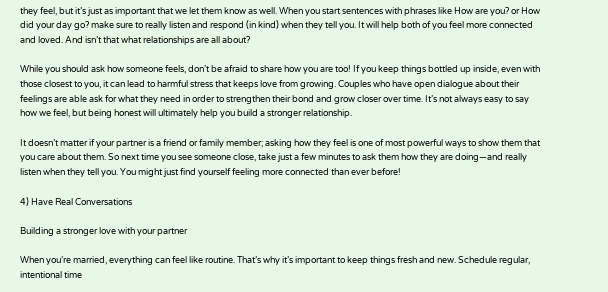they feel, but it’s just as important that we let them know as well. When you start sentences with phrases like How are you? or How did your day go? make sure to really listen and respond (in kind) when they tell you. It will help both of you feel more connected and loved. And isn’t that what relationships are all about?

While you should ask how someone feels, don’t be afraid to share how you are too! If you keep things bottled up inside, even with those closest to you, it can lead to harmful stress that keeps love from growing. Couples who have open dialogue about their feelings are able ask for what they need in order to strengthen their bond and grow closer over time. It’s not always easy to say how we feel, but being honest will ultimately help you build a stronger relationship.

It doesn’t matter if your partner is a friend or family member; asking how they feel is one of most powerful ways to show them that you care about them. So next time you see someone close, take just a few minutes to ask them how they are doing—and really listen when they tell you. You might just find yourself feeling more connected than ever before!

4) Have Real Conversations

Building a stronger love with your partner

When you’re married, everything can feel like routine. That’s why it’s important to keep things fresh and new. Schedule regular, intentional time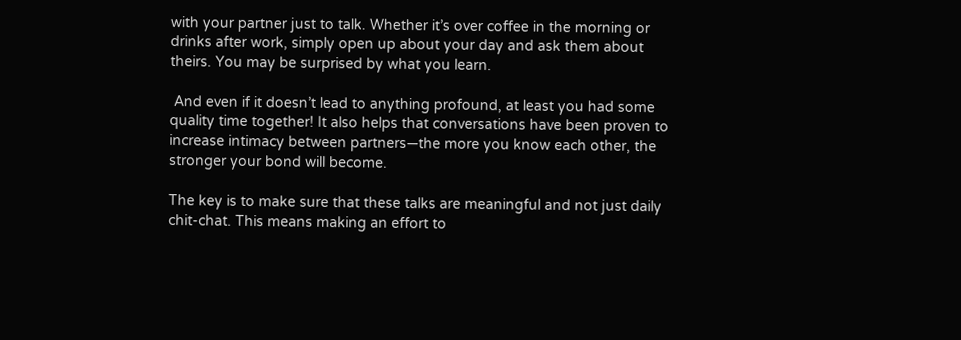with your partner just to talk. Whether it’s over coffee in the morning or drinks after work, simply open up about your day and ask them about theirs. You may be surprised by what you learn.

 And even if it doesn’t lead to anything profound, at least you had some quality time together! It also helps that conversations have been proven to increase intimacy between partners—the more you know each other, the stronger your bond will become.

The key is to make sure that these talks are meaningful and not just daily chit-chat. This means making an effort to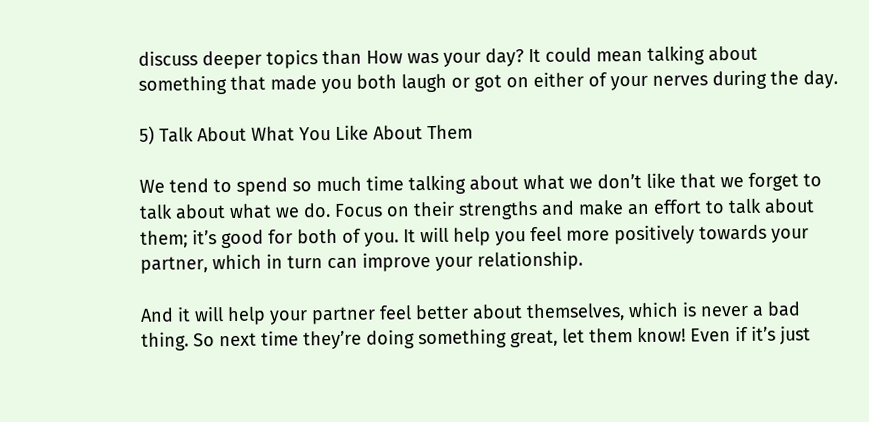discuss deeper topics than How was your day? It could mean talking about something that made you both laugh or got on either of your nerves during the day.

5) Talk About What You Like About Them

We tend to spend so much time talking about what we don’t like that we forget to talk about what we do. Focus on their strengths and make an effort to talk about them; it’s good for both of you. It will help you feel more positively towards your partner, which in turn can improve your relationship.

And it will help your partner feel better about themselves, which is never a bad thing. So next time they’re doing something great, let them know! Even if it’s just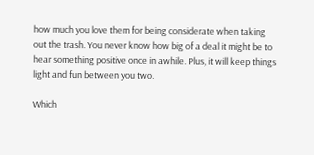how much you love them for being considerate when taking out the trash. You never know how big of a deal it might be to hear something positive once in awhile. Plus, it will keep things light and fun between you two.

Which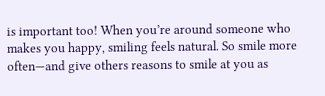is important too! When you’re around someone who makes you happy, smiling feels natural. So smile more often—and give others reasons to smile at you as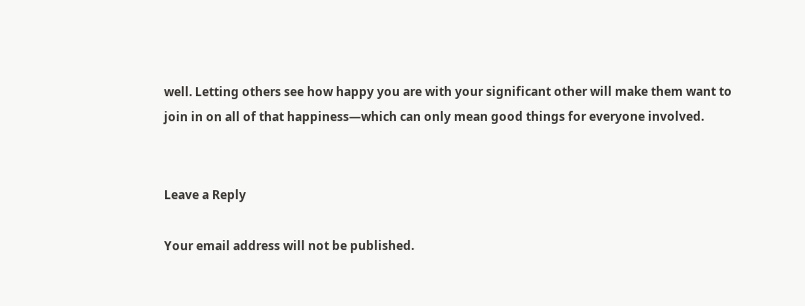well. Letting others see how happy you are with your significant other will make them want to join in on all of that happiness—which can only mean good things for everyone involved.


Leave a Reply

Your email address will not be published.